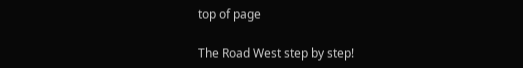top of page

The Road West step by step!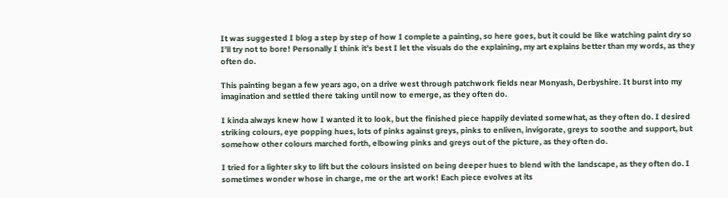It was suggested I blog a step by step of how I complete a painting, so here goes, but it could be like watching paint dry so I’ll try not to bore! Personally I think it’s best I let the visuals do the explaining, my art explains better than my words, as they often do.

This painting began a few years ago, on a drive west through patchwork fields near Monyash, Derbyshire. It burst into my imagination and settled there taking until now to emerge, as they often do.

I kinda always knew how I wanted it to look, but the finished piece happily deviated somewhat, as they often do. I desired striking colours, eye popping hues, lots of pinks against greys, pinks to enliven, invigorate, greys to soothe and support, but somehow other colours marched forth, elbowing pinks and greys out of the picture, as they often do.

I tried for a lighter sky to lift but the colours insisted on being deeper hues to blend with the landscape, as they often do. I sometimes wonder whose in charge, me or the art work! Each piece evolves at its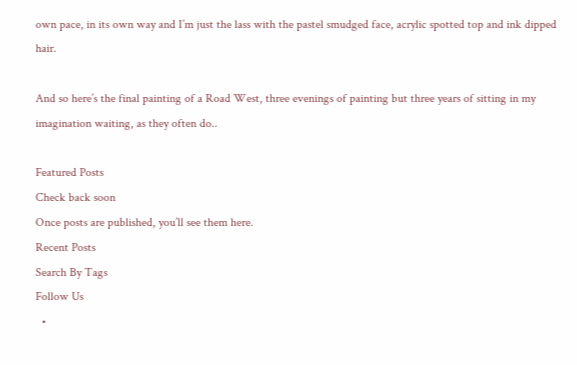own pace, in its own way and I’m just the lass with the pastel smudged face, acrylic spotted top and ink dipped hair.

And so here’s the final painting of a Road West, three evenings of painting but three years of sitting in my imagination waiting, as they often do..

Featured Posts
Check back soon
Once posts are published, you’ll see them here.
Recent Posts
Search By Tags
Follow Us
  •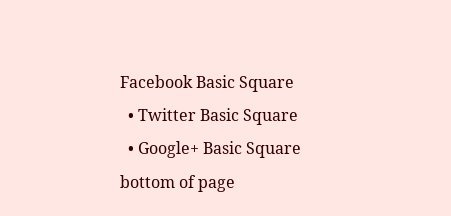Facebook Basic Square
  • Twitter Basic Square
  • Google+ Basic Square
bottom of page